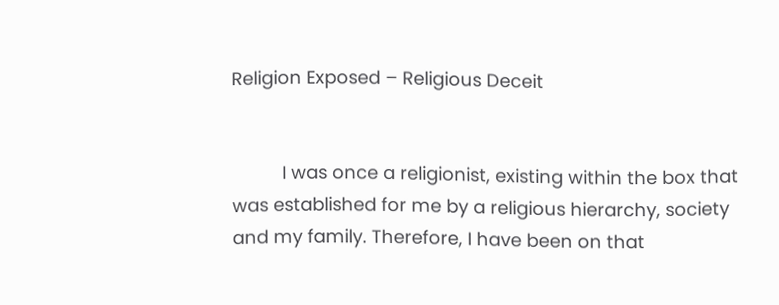Religion Exposed – Religious Deceit


          I was once a religionist, existing within the box that was established for me by a religious hierarchy, society and my family. Therefore, I have been on that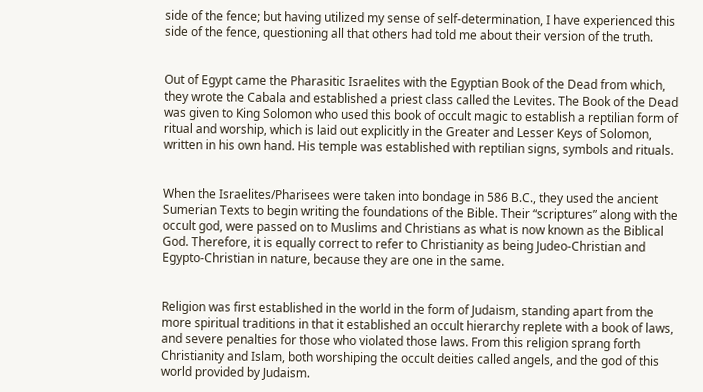side of the fence; but having utilized my sense of self-determination, I have experienced this side of the fence, questioning all that others had told me about their version of the truth.


Out of Egypt came the Pharasitic Israelites with the Egyptian Book of the Dead from which, they wrote the Cabala and established a priest class called the Levites. The Book of the Dead was given to King Solomon who used this book of occult magic to establish a reptilian form of ritual and worship, which is laid out explicitly in the Greater and Lesser Keys of Solomon, written in his own hand. His temple was established with reptilian signs, symbols and rituals.


When the Israelites/Pharisees were taken into bondage in 586 B.C., they used the ancient Sumerian Texts to begin writing the foundations of the Bible. Their “scriptures” along with the occult god, were passed on to Muslims and Christians as what is now known as the Biblical God. Therefore, it is equally correct to refer to Christianity as being Judeo-Christian and Egypto-Christian in nature, because they are one in the same.


Religion was first established in the world in the form of Judaism, standing apart from the more spiritual traditions in that it established an occult hierarchy replete with a book of laws, and severe penalties for those who violated those laws. From this religion sprang forth Christianity and Islam, both worshiping the occult deities called angels, and the god of this world provided by Judaism.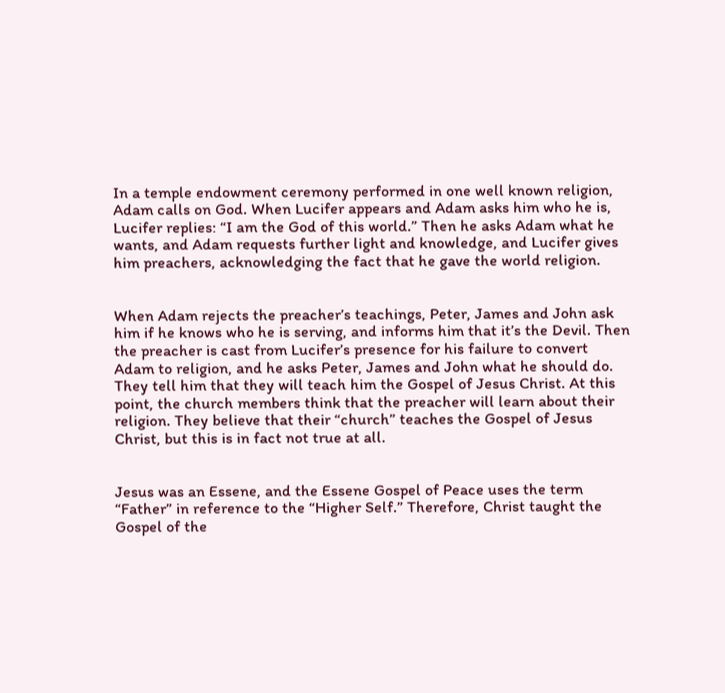In a temple endowment ceremony performed in one well known religion, Adam calls on God. When Lucifer appears and Adam asks him who he is, Lucifer replies: “I am the God of this world.” Then he asks Adam what he wants, and Adam requests further light and knowledge, and Lucifer gives him preachers, acknowledging the fact that he gave the world religion.


When Adam rejects the preacher’s teachings, Peter, James and John ask him if he knows who he is serving, and informs him that it’s the Devil. Then the preacher is cast from Lucifer’s presence for his failure to convert Adam to religion, and he asks Peter, James and John what he should do. They tell him that they will teach him the Gospel of Jesus Christ. At this point, the church members think that the preacher will learn about their religion. They believe that their “church” teaches the Gospel of Jesus Christ, but this is in fact not true at all.


Jesus was an Essene, and the Essene Gospel of Peace uses the term “Father” in reference to the “Higher Self.” Therefore, Christ taught the Gospel of the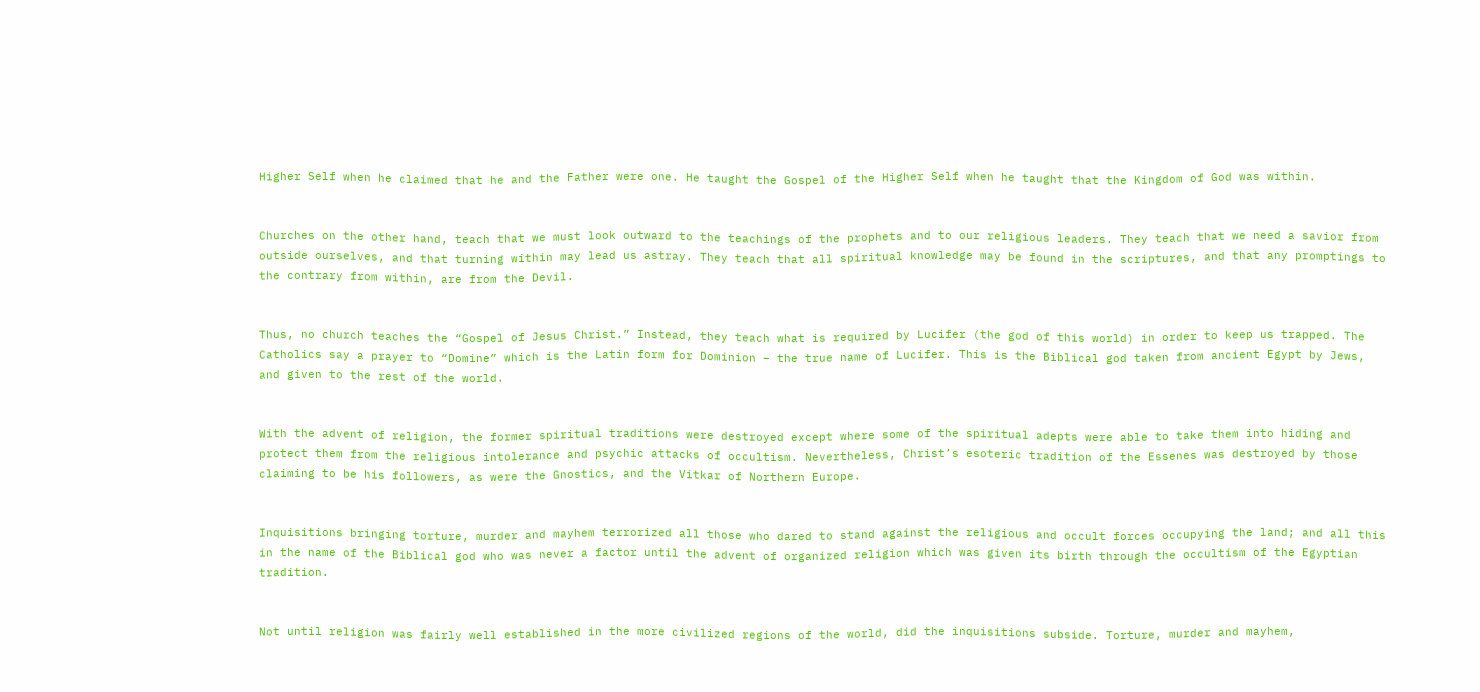Higher Self when he claimed that he and the Father were one. He taught the Gospel of the Higher Self when he taught that the Kingdom of God was within.


Churches on the other hand, teach that we must look outward to the teachings of the prophets and to our religious leaders. They teach that we need a savior from outside ourselves, and that turning within may lead us astray. They teach that all spiritual knowledge may be found in the scriptures, and that any promptings to the contrary from within, are from the Devil.


Thus, no church teaches the “Gospel of Jesus Christ.” Instead, they teach what is required by Lucifer (the god of this world) in order to keep us trapped. The Catholics say a prayer to “Domine” which is the Latin form for Dominion – the true name of Lucifer. This is the Biblical god taken from ancient Egypt by Jews, and given to the rest of the world.


With the advent of religion, the former spiritual traditions were destroyed except where some of the spiritual adepts were able to take them into hiding and protect them from the religious intolerance and psychic attacks of occultism. Nevertheless, Christ’s esoteric tradition of the Essenes was destroyed by those claiming to be his followers, as were the Gnostics, and the Vitkar of Northern Europe.


Inquisitions bringing torture, murder and mayhem terrorized all those who dared to stand against the religious and occult forces occupying the land; and all this in the name of the Biblical god who was never a factor until the advent of organized religion which was given its birth through the occultism of the Egyptian tradition.


Not until religion was fairly well established in the more civilized regions of the world, did the inquisitions subside. Torture, murder and mayhem,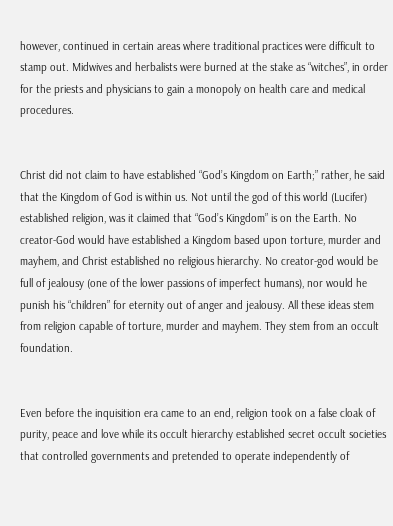however, continued in certain areas where traditional practices were difficult to stamp out. Midwives and herbalists were burned at the stake as “witches”, in order for the priests and physicians to gain a monopoly on health care and medical procedures.


Christ did not claim to have established “God’s Kingdom on Earth;” rather, he said that the Kingdom of God is within us. Not until the god of this world (Lucifer) established religion, was it claimed that “God’s Kingdom” is on the Earth. No creator-God would have established a Kingdom based upon torture, murder and mayhem, and Christ established no religious hierarchy. No creator-god would be full of jealousy (one of the lower passions of imperfect humans), nor would he punish his “children” for eternity out of anger and jealousy. All these ideas stem from religion capable of torture, murder and mayhem. They stem from an occult foundation.


Even before the inquisition era came to an end, religion took on a false cloak of purity, peace and love while its occult hierarchy established secret occult societies that controlled governments and pretended to operate independently of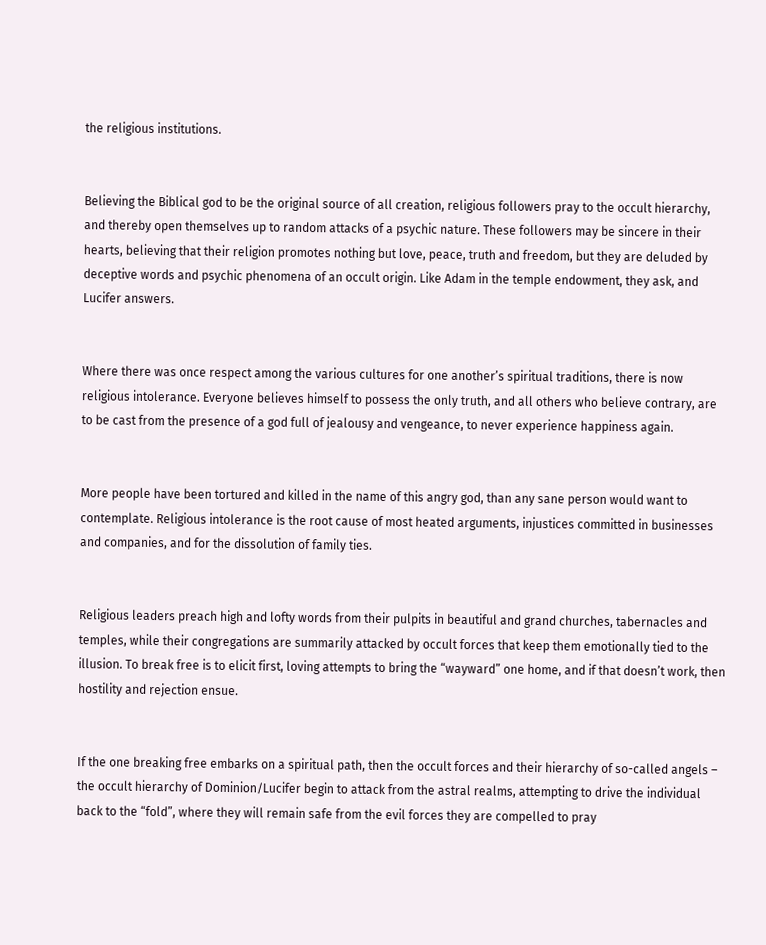the religious institutions.


Believing the Biblical god to be the original source of all creation, religious followers pray to the occult hierarchy, and thereby open themselves up to random attacks of a psychic nature. These followers may be sincere in their hearts, believing that their religion promotes nothing but love, peace, truth and freedom, but they are deluded by deceptive words and psychic phenomena of an occult origin. Like Adam in the temple endowment, they ask, and Lucifer answers.


Where there was once respect among the various cultures for one another’s spiritual traditions, there is now religious intolerance. Everyone believes himself to possess the only truth, and all others who believe contrary, are to be cast from the presence of a god full of jealousy and vengeance, to never experience happiness again.


More people have been tortured and killed in the name of this angry god, than any sane person would want to contemplate. Religious intolerance is the root cause of most heated arguments, injustices committed in businesses and companies, and for the dissolution of family ties.


Religious leaders preach high and lofty words from their pulpits in beautiful and grand churches, tabernacles and temples, while their congregations are summarily attacked by occult forces that keep them emotionally tied to the illusion. To break free is to elicit first, loving attempts to bring the “wayward” one home, and if that doesn’t work, then hostility and rejection ensue.


If the one breaking free embarks on a spiritual path, then the occult forces and their hierarchy of so-called angels – the occult hierarchy of Dominion/Lucifer begin to attack from the astral realms, attempting to drive the individual back to the “fold”, where they will remain safe from the evil forces they are compelled to pray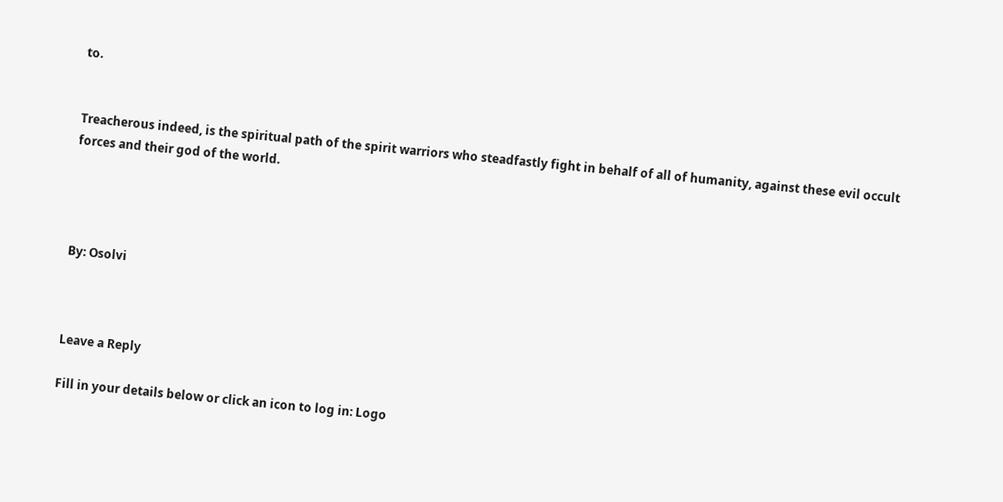to.


Treacherous indeed, is the spiritual path of the spirit warriors who steadfastly fight in behalf of all of humanity, against these evil occult forces and their god of the world.




By: Osolvi



Leave a Reply

Fill in your details below or click an icon to log in: Logo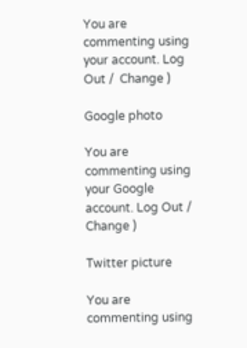You are commenting using your account. Log Out /  Change )

Google photo

You are commenting using your Google account. Log Out /  Change )

Twitter picture

You are commenting using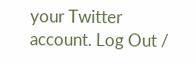your Twitter account. Log Out /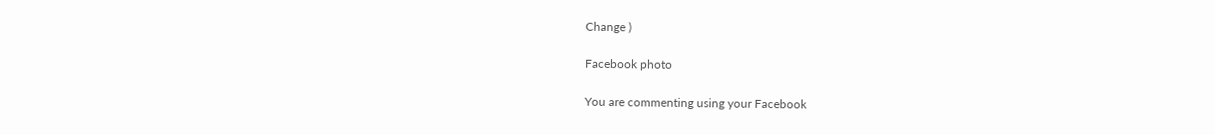Change )

Facebook photo

You are commenting using your Facebook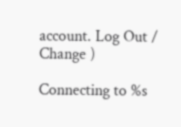account. Log Out /  Change )

Connecting to %s